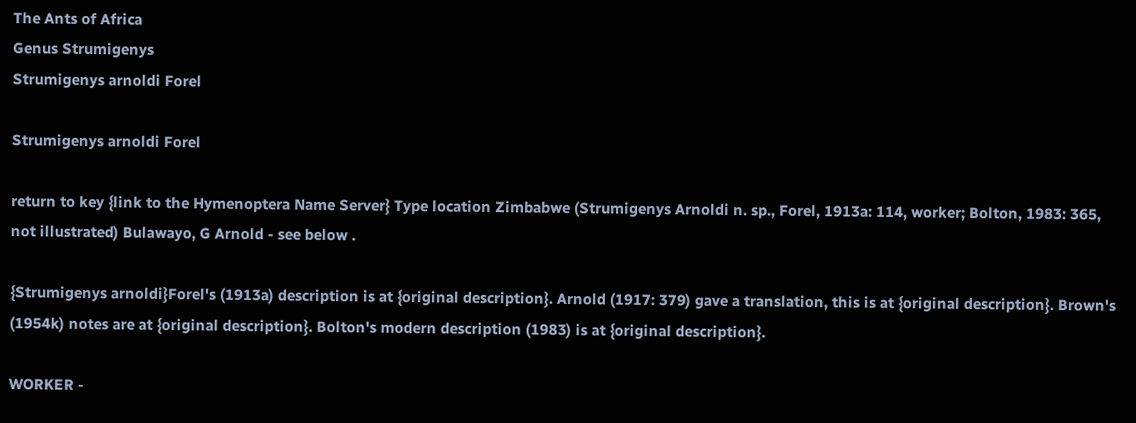The Ants of Africa
Genus Strumigenys
Strumigenys arnoldi Forel

Strumigenys arnoldi Forel

return to key {link to the Hymenoptera Name Server} Type location Zimbabwe (Strumigenys Arnoldi n. sp., Forel, 1913a: 114, worker; Bolton, 1983: 365, not illustrated) Bulawayo, G Arnold - see below .

{Strumigenys arnoldi}Forel's (1913a) description is at {original description}. Arnold (1917: 379) gave a translation, this is at {original description}. Brown's (1954k) notes are at {original description}. Bolton's modern description (1983) is at {original description}.

WORKER -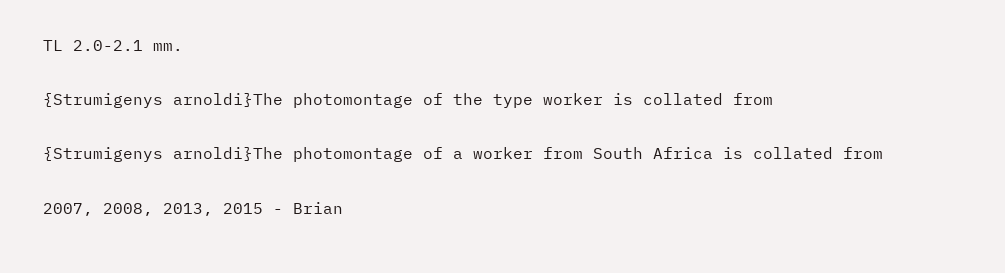TL 2.0-2.1 mm.

{Strumigenys arnoldi}The photomontage of the type worker is collated from

{Strumigenys arnoldi}The photomontage of a worker from South Africa is collated from

2007, 2008, 2013, 2015 - Brian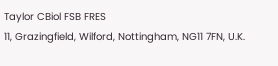Taylor CBiol FSB FRES
11, Grazingfield, Wilford, Nottingham, NG11 7FN, U.K.